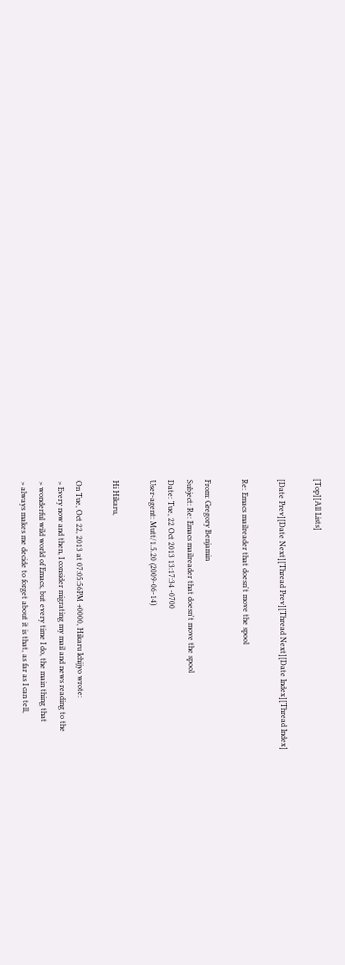[Top][All Lists]

[Date Prev][Date Next][Thread Prev][Thread Next][Date Index][Thread Index]

Re: Emacs mailreader that doesn't move the spool

From: Gregory Benjamin
Subject: Re: Emacs mailreader that doesn't move the spool
Date: Tue, 22 Oct 2013 13:17:34 -0700
User-agent: Mutt/1.5.20 (2009-06-14)

Hi Hikaru,

On Tue, Oct 22, 2013 at 07:05:56PM +0000, Hikaru Ichijyo wrote:
> Every now and then, I consider migrating my mail and news reading to the
> wonderful wild world of Emacs, but every time I do, the main thing that
> always makes me decide to forget about it is that, as far as I can tell,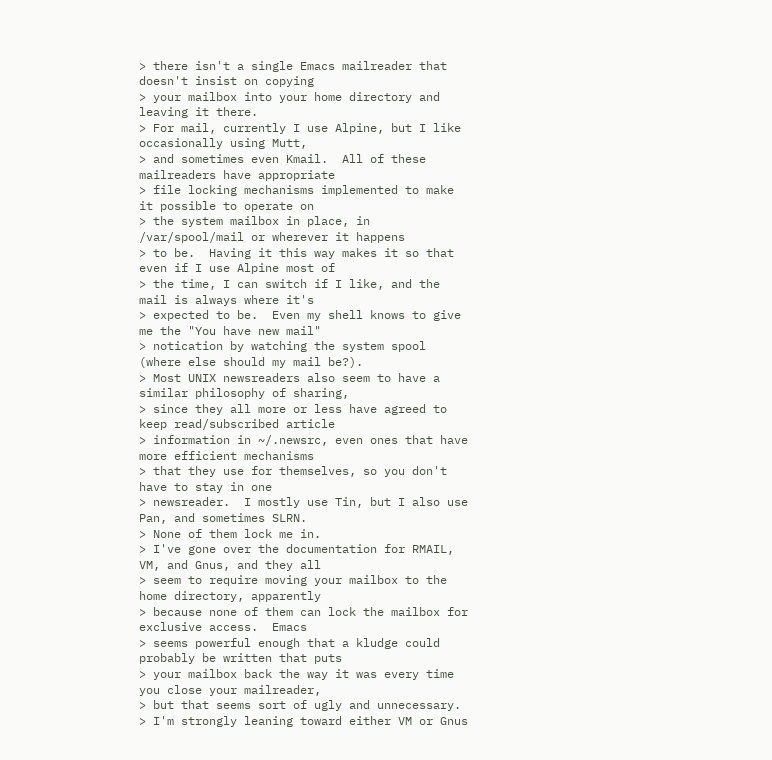> there isn't a single Emacs mailreader that doesn't insist on copying
> your mailbox into your home directory and leaving it there.
> For mail, currently I use Alpine, but I like occasionally using Mutt,
> and sometimes even Kmail.  All of these mailreaders have appropriate
> file locking mechanisms implemented to make it possible to operate on
> the system mailbox in place, in /var/spool/mail or wherever it happens
> to be.  Having it this way makes it so that even if I use Alpine most of
> the time, I can switch if I like, and the mail is always where it's
> expected to be.  Even my shell knows to give me the "You have new mail"
> notication by watching the system spool (where else should my mail be?).
> Most UNIX newsreaders also seem to have a similar philosophy of sharing,
> since they all more or less have agreed to keep read/subscribed article
> information in ~/.newsrc, even ones that have more efficient mechanisms
> that they use for themselves, so you don't have to stay in one
> newsreader.  I mostly use Tin, but I also use Pan, and sometimes SLRN.
> None of them lock me in.
> I've gone over the documentation for RMAIL, VM, and Gnus, and they all
> seem to require moving your mailbox to the home directory, apparently
> because none of them can lock the mailbox for exclusive access.  Emacs
> seems powerful enough that a kludge could probably be written that puts
> your mailbox back the way it was every time you close your mailreader,
> but that seems sort of ugly and unnecessary.
> I'm strongly leaning toward either VM or Gnus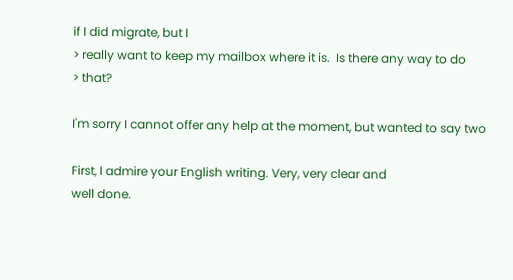if I did migrate, but I
> really want to keep my mailbox where it is.  Is there any way to do
> that?

I'm sorry I cannot offer any help at the moment, but wanted to say two

First, I admire your English writing. Very, very clear and
well done.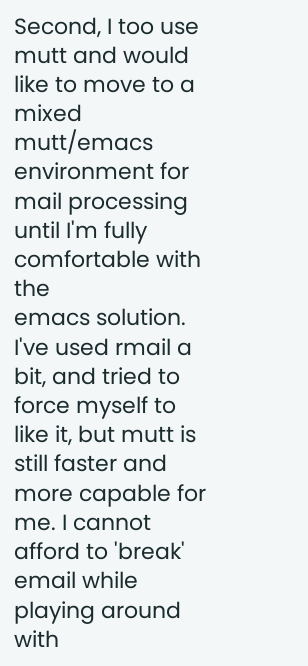Second, I too use mutt and would like to move to a mixed mutt/emacs
environment for mail processing until I'm fully comfortable with the
emacs solution. I've used rmail a bit, and tried to force myself to
like it, but mutt is still faster and more capable for me. I cannot
afford to 'break' email while playing around with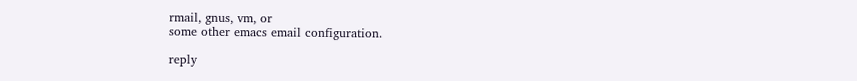rmail, gnus, vm, or
some other emacs email configuration.

reply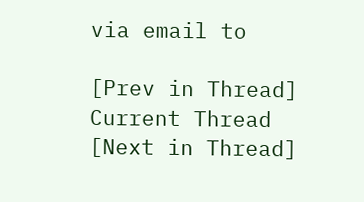via email to

[Prev in Thread] Current Thread [Next in Thread]